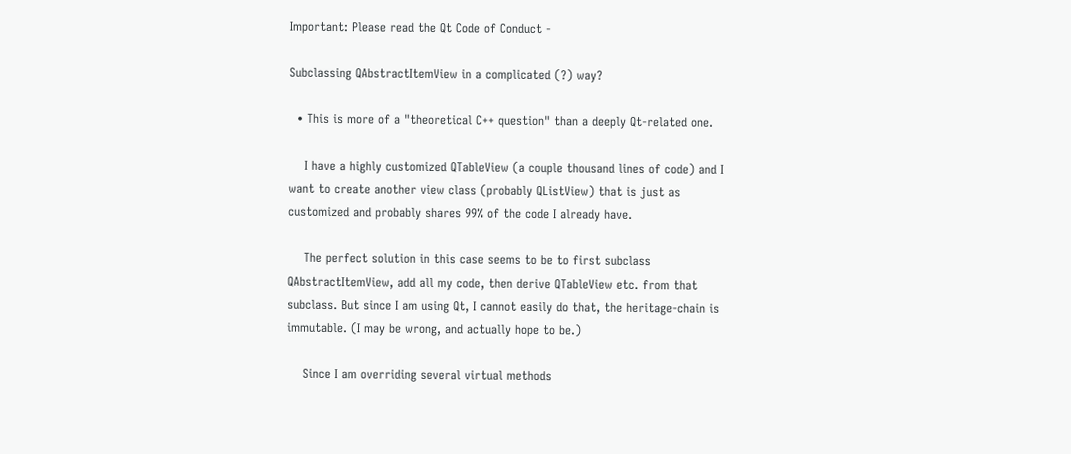Important: Please read the Qt Code of Conduct -

Subclassing QAbstractItemView in a complicated (?) way?

  • This is more of a "theoretical C++ question" than a deeply Qt-related one.

    I have a highly customized QTableView (a couple thousand lines of code) and I want to create another view class (probably QListView) that is just as customized and probably shares 99% of the code I already have.

    The perfect solution in this case seems to be to first subclass QAbstractItemView, add all my code, then derive QTableView etc. from that subclass. But since I am using Qt, I cannot easily do that, the heritage-chain is immutable. (I may be wrong, and actually hope to be.)

    Since I am overriding several virtual methods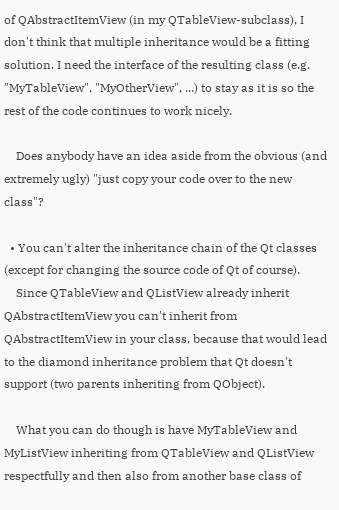of QAbstractItemView (in my QTableView-subclass), I don't think that multiple inheritance would be a fitting solution. I need the interface of the resulting class (e.g. "MyTableView", "MyOtherView", ...) to stay as it is so the rest of the code continues to work nicely.

    Does anybody have an idea aside from the obvious (and extremely ugly) "just copy your code over to the new class"?

  • You can't alter the inheritance chain of the Qt classes (except for changing the source code of Qt of course).
    Since QTableView and QListView already inherit QAbstractItemView you can't inherit from QAbstractItemView in your class, because that would lead to the diamond inheritance problem that Qt doesn't support (two parents inheriting from QObject).

    What you can do though is have MyTableView and MyListView inheriting from QTableView and QListView respectfully and then also from another base class of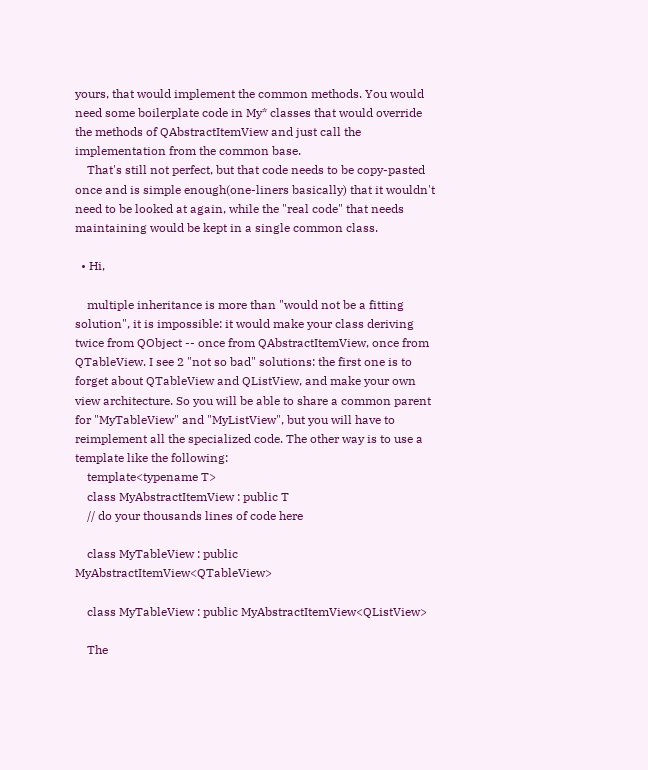yours, that would implement the common methods. You would need some boilerplate code in My* classes that would override the methods of QAbstractItemView and just call the implementation from the common base.
    That's still not perfect, but that code needs to be copy-pasted once and is simple enough(one-liners basically) that it wouldn't need to be looked at again, while the "real code" that needs maintaining would be kept in a single common class.

  • Hi,

    multiple inheritance is more than "would not be a fitting solution", it is impossible: it would make your class deriving twice from QObject -- once from QAbstractItemView, once from QTableView. I see 2 "not so bad" solutions: the first one is to forget about QTableView and QListView, and make your own view architecture. So you will be able to share a common parent for "MyTableView" and "MyListView", but you will have to reimplement all the specialized code. The other way is to use a template like the following:
    template<typename T>
    class MyAbstractItemView : public T
    // do your thousands lines of code here

    class MyTableView : public MyAbstractItemView<QTableView>

    class MyTableView : public MyAbstractItemView<QListView>

    The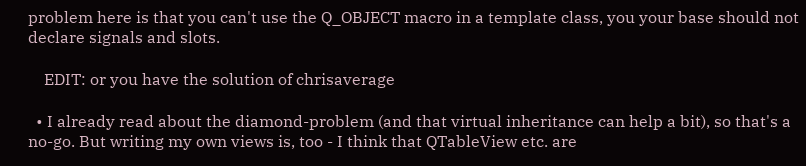problem here is that you can't use the Q_OBJECT macro in a template class, you your base should not declare signals and slots.

    EDIT: or you have the solution of chrisaverage

  • I already read about the diamond-problem (and that virtual inheritance can help a bit), so that's a no-go. But writing my own views is, too - I think that QTableView etc. are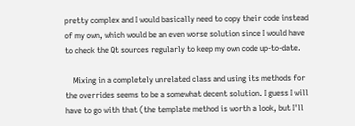pretty complex and I would basically need to copy their code instead of my own, which would be an even worse solution since I would have to check the Qt sources regularly to keep my own code up-to-date.

    Mixing in a completely unrelated class and using its methods for the overrides seems to be a somewhat decent solution. I guess I will have to go with that (the template method is worth a look, but I'll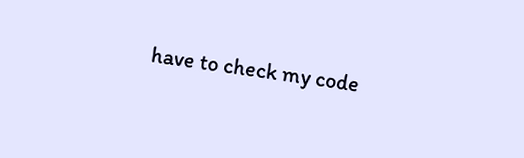have to check my code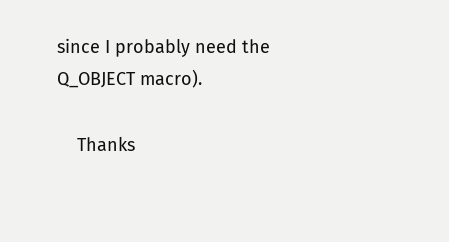since I probably need the Q_OBJECT macro).

    Thanks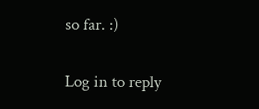so far. :)

Log in to reply